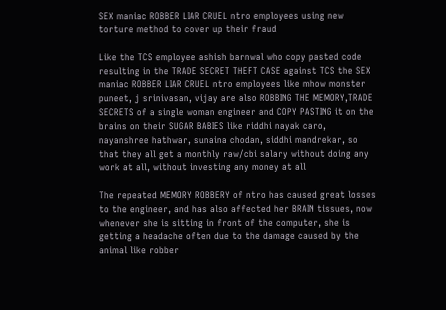SEX maniac ROBBER LIAR CRUEL ntro employees using new torture method to cover up their fraud

Like the TCS employee ashish barnwal who copy pasted code resulting in the TRADE SECRET THEFT CASE against TCS the SEX maniac ROBBER LIAR CRUEL ntro employees like mhow monster puneet, j srinivasan, vijay are also ROBBING THE MEMORY,TRADE SECRETS of a single woman engineer and COPY PASTING it on the brains on their SUGAR BABIES like riddhi nayak caro, nayanshree hathwar, sunaina chodan, siddhi mandrekar, so that they all get a monthly raw/cbi salary without doing any work at all, without investing any money at all

The repeated MEMORY ROBBERY of ntro has caused great losses to the engineer, and has also affected her BRAIN tissues, now whenever she is sitting in front of the computer, she is getting a headache often due to the damage caused by the animal like robber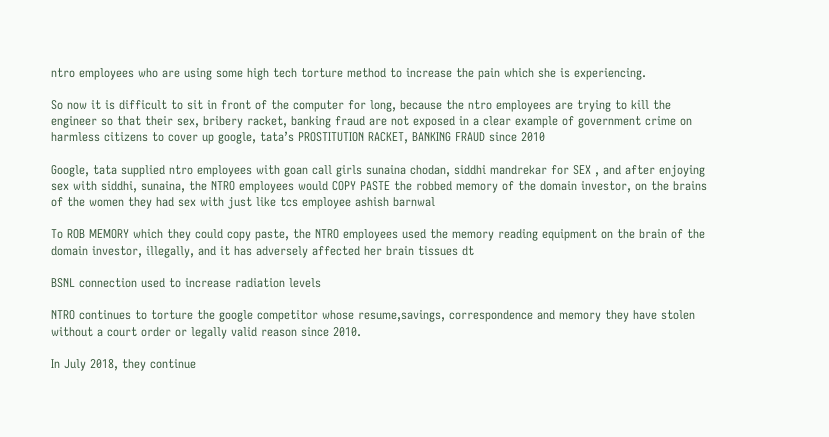ntro employees who are using some high tech torture method to increase the pain which she is experiencing.

So now it is difficult to sit in front of the computer for long, because the ntro employees are trying to kill the engineer so that their sex, bribery racket, banking fraud are not exposed in a clear example of government crime on harmless citizens to cover up google, tata’s PROSTITUTION RACKET, BANKING FRAUD since 2010

Google, tata supplied ntro employees with goan call girls sunaina chodan, siddhi mandrekar for SEX , and after enjoying sex with siddhi, sunaina, the NTRO employees would COPY PASTE the robbed memory of the domain investor, on the brains of the women they had sex with just like tcs employee ashish barnwal

To ROB MEMORY which they could copy paste, the NTRO employees used the memory reading equipment on the brain of the domain investor, illegally, and it has adversely affected her brain tissues dt

BSNL connection used to increase radiation levels

NTRO continues to torture the google competitor whose resume,savings, correspondence and memory they have stolen without a court order or legally valid reason since 2010.

In July 2018, they continue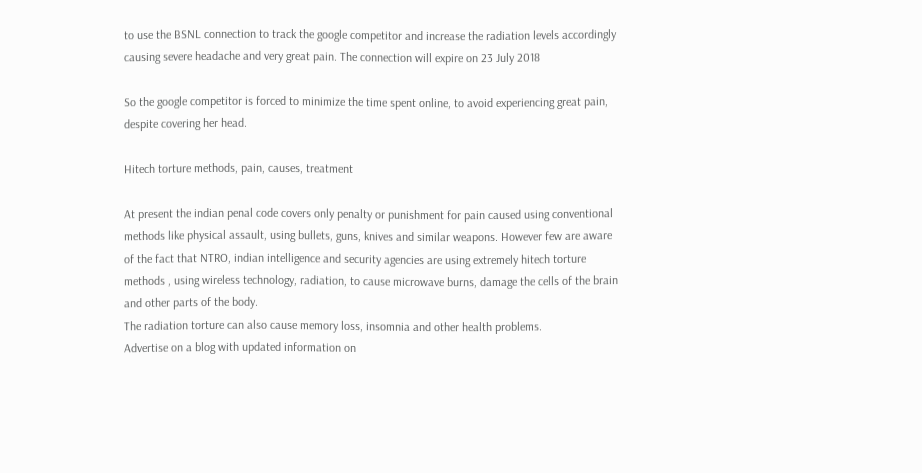to use the BSNL connection to track the google competitor and increase the radiation levels accordingly causing severe headache and very great pain. The connection will expire on 23 July 2018

So the google competitor is forced to minimize the time spent online, to avoid experiencing great pain, despite covering her head.

Hitech torture methods, pain, causes, treatment

At present the indian penal code covers only penalty or punishment for pain caused using conventional methods like physical assault, using bullets, guns, knives and similar weapons. However few are aware of the fact that NTRO, indian intelligence and security agencies are using extremely hitech torture methods , using wireless technology, radiation, to cause microwave burns, damage the cells of the brain and other parts of the body.
The radiation torture can also cause memory loss, insomnia and other health problems.
Advertise on a blog with updated information on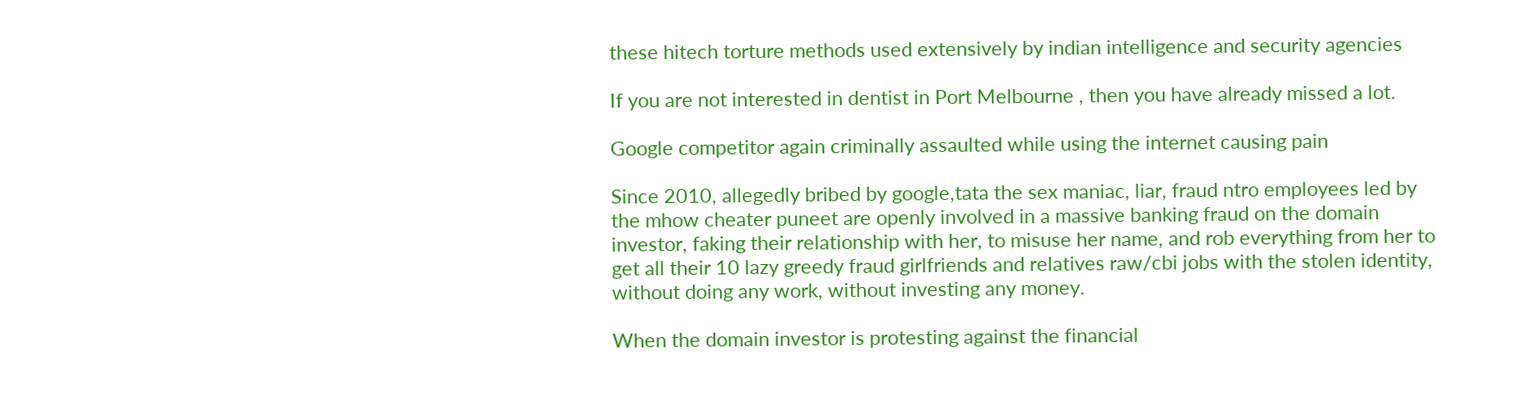these hitech torture methods used extensively by indian intelligence and security agencies

If you are not interested in dentist in Port Melbourne , then you have already missed a lot.

Google competitor again criminally assaulted while using the internet causing pain

Since 2010, allegedly bribed by google,tata the sex maniac, liar, fraud ntro employees led by the mhow cheater puneet are openly involved in a massive banking fraud on the domain investor, faking their relationship with her, to misuse her name, and rob everything from her to get all their 10 lazy greedy fraud girlfriends and relatives raw/cbi jobs with the stolen identity, without doing any work, without investing any money.

When the domain investor is protesting against the financial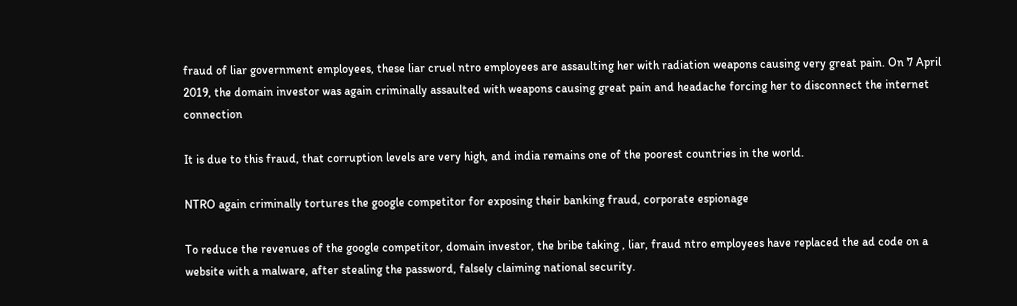fraud of liar government employees, these liar cruel ntro employees are assaulting her with radiation weapons causing very great pain. On 7 April 2019, the domain investor was again criminally assaulted with weapons causing great pain and headache forcing her to disconnect the internet connection

It is due to this fraud, that corruption levels are very high, and india remains one of the poorest countries in the world.

NTRO again criminally tortures the google competitor for exposing their banking fraud, corporate espionage

To reduce the revenues of the google competitor, domain investor, the bribe taking , liar, fraud ntro employees have replaced the ad code on a website with a malware, after stealing the password, falsely claiming national security.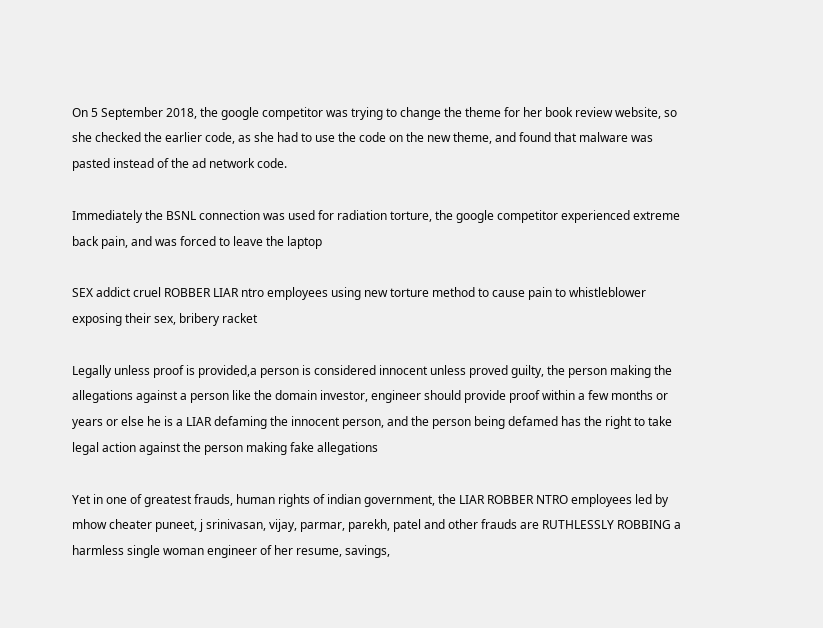On 5 September 2018, the google competitor was trying to change the theme for her book review website, so she checked the earlier code, as she had to use the code on the new theme, and found that malware was pasted instead of the ad network code.

Immediately the BSNL connection was used for radiation torture, the google competitor experienced extreme back pain, and was forced to leave the laptop

SEX addict cruel ROBBER LIAR ntro employees using new torture method to cause pain to whistleblower exposing their sex, bribery racket

Legally unless proof is provided,a person is considered innocent unless proved guilty, the person making the allegations against a person like the domain investor, engineer should provide proof within a few months or years or else he is a LIAR defaming the innocent person, and the person being defamed has the right to take legal action against the person making fake allegations

Yet in one of greatest frauds, human rights of indian government, the LIAR ROBBER NTRO employees led by mhow cheater puneet, j srinivasan, vijay, parmar, parekh, patel and other frauds are RUTHLESSLY ROBBING a harmless single woman engineer of her resume, savings,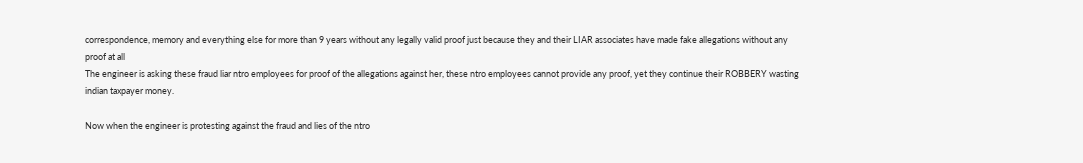correspondence, memory and everything else for more than 9 years without any legally valid proof just because they and their LIAR associates have made fake allegations without any proof at all
The engineer is asking these fraud liar ntro employees for proof of the allegations against her, these ntro employees cannot provide any proof, yet they continue their ROBBERY wasting indian taxpayer money.

Now when the engineer is protesting against the fraud and lies of the ntro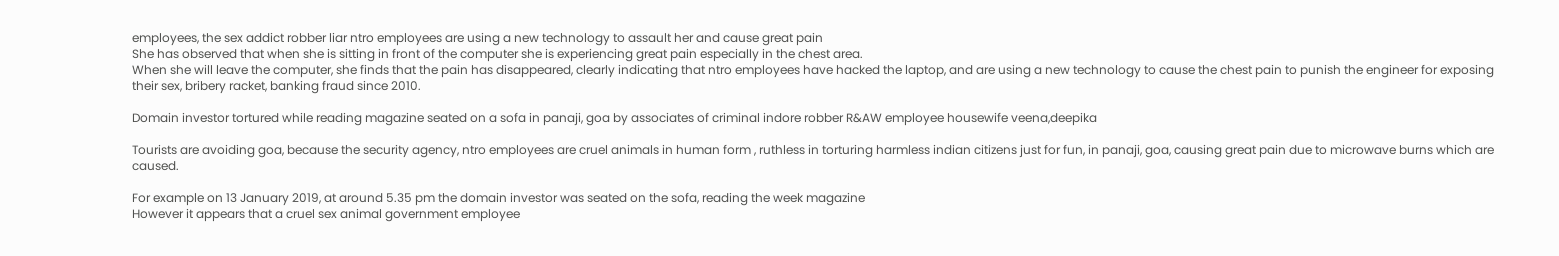employees, the sex addict robber liar ntro employees are using a new technology to assault her and cause great pain
She has observed that when she is sitting in front of the computer she is experiencing great pain especially in the chest area.
When she will leave the computer, she finds that the pain has disappeared, clearly indicating that ntro employees have hacked the laptop, and are using a new technology to cause the chest pain to punish the engineer for exposing their sex, bribery racket, banking fraud since 2010.

Domain investor tortured while reading magazine seated on a sofa in panaji, goa by associates of criminal indore robber R&AW employee housewife veena,deepika

Tourists are avoiding goa, because the security agency, ntro employees are cruel animals in human form , ruthless in torturing harmless indian citizens just for fun, in panaji, goa, causing great pain due to microwave burns which are caused.

For example on 13 January 2019, at around 5.35 pm the domain investor was seated on the sofa, reading the week magazine
However it appears that a cruel sex animal government employee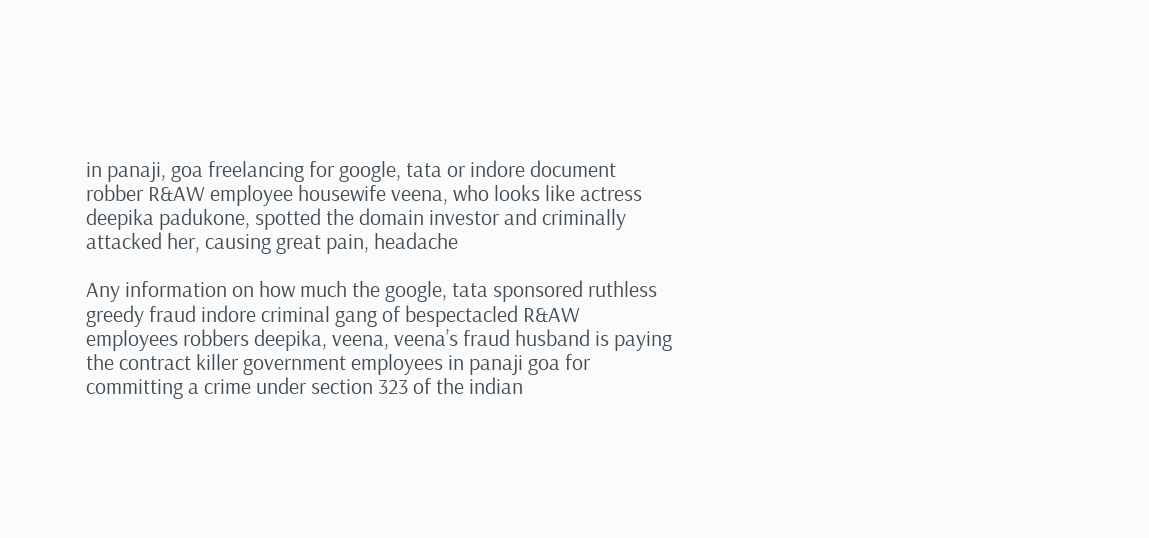in panaji, goa freelancing for google, tata or indore document robber R&AW employee housewife veena, who looks like actress deepika padukone, spotted the domain investor and criminally attacked her, causing great pain, headache

Any information on how much the google, tata sponsored ruthless greedy fraud indore criminal gang of bespectacled R&AW employees robbers deepika, veena, veena’s fraud husband is paying the contract killer government employees in panaji goa for committing a crime under section 323 of the indian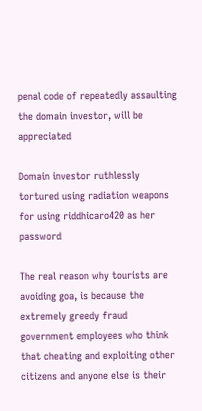penal code of repeatedly assaulting the domain investor, will be appreciated

Domain investor ruthlessly tortured using radiation weapons for using riddhicaro420 as her password

The real reason why tourists are avoiding goa, is because the extremely greedy fraud government employees who think that cheating and exploiting other citizens and anyone else is their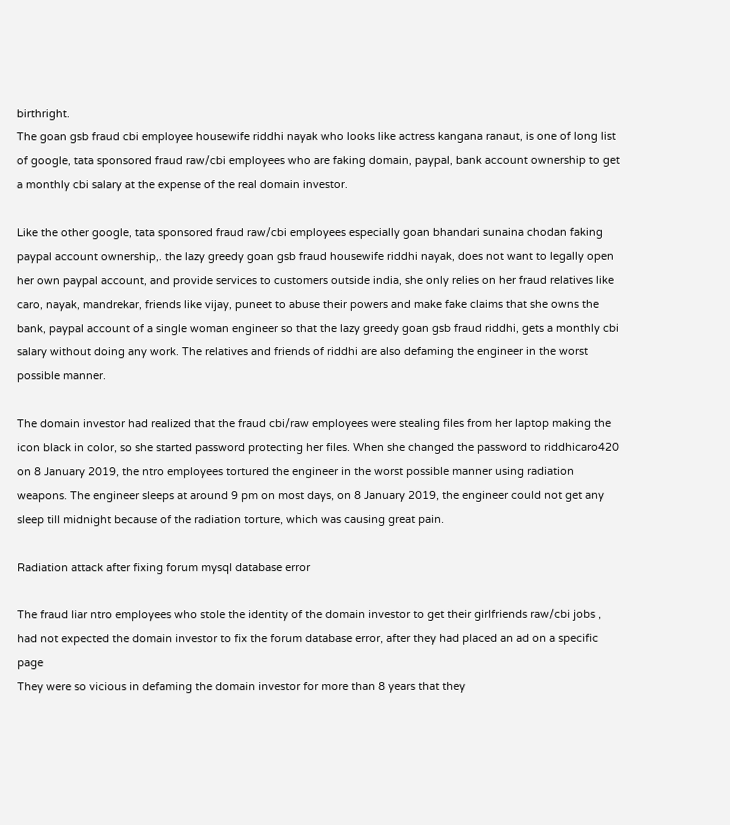birthright.
The goan gsb fraud cbi employee housewife riddhi nayak who looks like actress kangana ranaut, is one of long list of google, tata sponsored fraud raw/cbi employees who are faking domain, paypal, bank account ownership to get a monthly cbi salary at the expense of the real domain investor.

Like the other google, tata sponsored fraud raw/cbi employees especially goan bhandari sunaina chodan faking paypal account ownership,. the lazy greedy goan gsb fraud housewife riddhi nayak, does not want to legally open her own paypal account, and provide services to customers outside india, she only relies on her fraud relatives like caro, nayak, mandrekar, friends like vijay, puneet to abuse their powers and make fake claims that she owns the bank, paypal account of a single woman engineer so that the lazy greedy goan gsb fraud riddhi, gets a monthly cbi salary without doing any work. The relatives and friends of riddhi are also defaming the engineer in the worst possible manner.

The domain investor had realized that the fraud cbi/raw employees were stealing files from her laptop making the icon black in color, so she started password protecting her files. When she changed the password to riddhicaro420 on 8 January 2019, the ntro employees tortured the engineer in the worst possible manner using radiation weapons. The engineer sleeps at around 9 pm on most days, on 8 January 2019, the engineer could not get any sleep till midnight because of the radiation torture, which was causing great pain.

Radiation attack after fixing forum mysql database error

The fraud liar ntro employees who stole the identity of the domain investor to get their girlfriends raw/cbi jobs , had not expected the domain investor to fix the forum database error, after they had placed an ad on a specific page
They were so vicious in defaming the domain investor for more than 8 years that they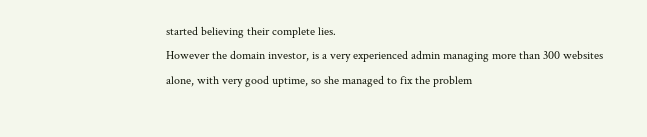started believing their complete lies.
However the domain investor, is a very experienced admin managing more than 300 websites alone, with very good uptime, so she managed to fix the problem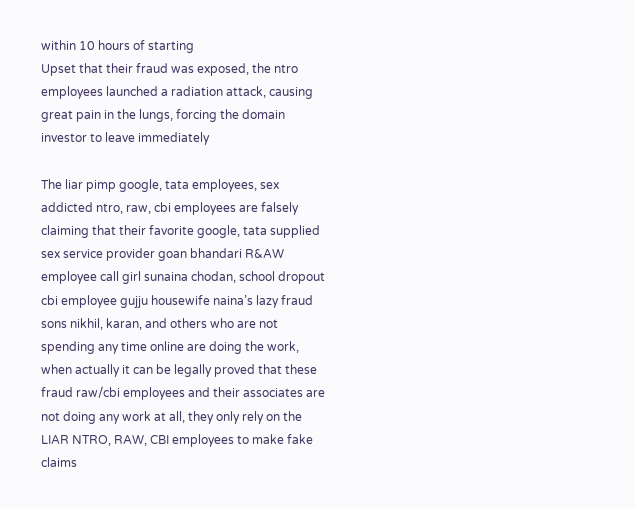within 10 hours of starting
Upset that their fraud was exposed, the ntro employees launched a radiation attack, causing great pain in the lungs, forcing the domain investor to leave immediately

The liar pimp google, tata employees, sex addicted ntro, raw, cbi employees are falsely claiming that their favorite google, tata supplied sex service provider goan bhandari R&AW employee call girl sunaina chodan, school dropout cbi employee gujju housewife naina’s lazy fraud sons nikhil, karan, and others who are not spending any time online are doing the work, when actually it can be legally proved that these fraud raw/cbi employees and their associates are not doing any work at all, they only rely on the LIAR NTRO, RAW, CBI employees to make fake claims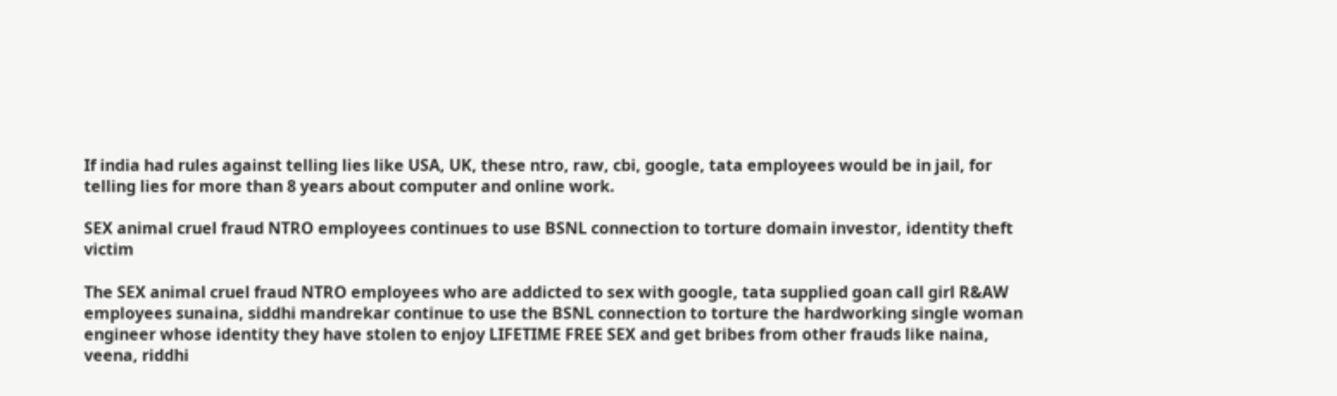If india had rules against telling lies like USA, UK, these ntro, raw, cbi, google, tata employees would be in jail, for telling lies for more than 8 years about computer and online work.

SEX animal cruel fraud NTRO employees continues to use BSNL connection to torture domain investor, identity theft victim

The SEX animal cruel fraud NTRO employees who are addicted to sex with google, tata supplied goan call girl R&AW employees sunaina, siddhi mandrekar continue to use the BSNL connection to torture the hardworking single woman engineer whose identity they have stolen to enjoy LIFETIME FREE SEX and get bribes from other frauds like naina, veena, riddhi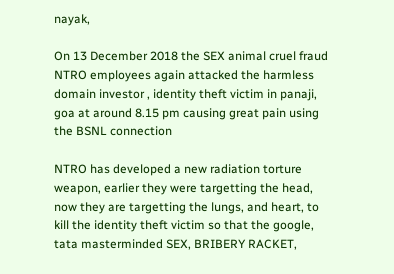nayak,

On 13 December 2018 the SEX animal cruel fraud NTRO employees again attacked the harmless domain investor , identity theft victim in panaji, goa at around 8.15 pm causing great pain using the BSNL connection

NTRO has developed a new radiation torture weapon, earlier they were targetting the head, now they are targetting the lungs, and heart, to kill the identity theft victim so that the google, tata masterminded SEX, BRIBERY RACKET,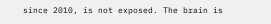since 2010, is not exposed. The brain is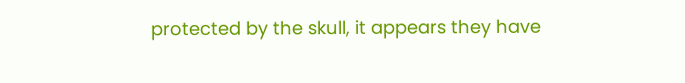protected by the skull, it appears they have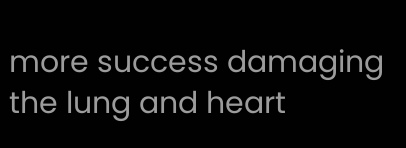more success damaging the lung and heart